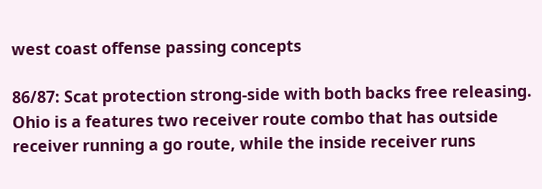west coast offense passing concepts

86/87: Scat protection strong-side with both backs free releasing. Ohio is a features two receiver route combo that has outside receiver running a go route, while the inside receiver runs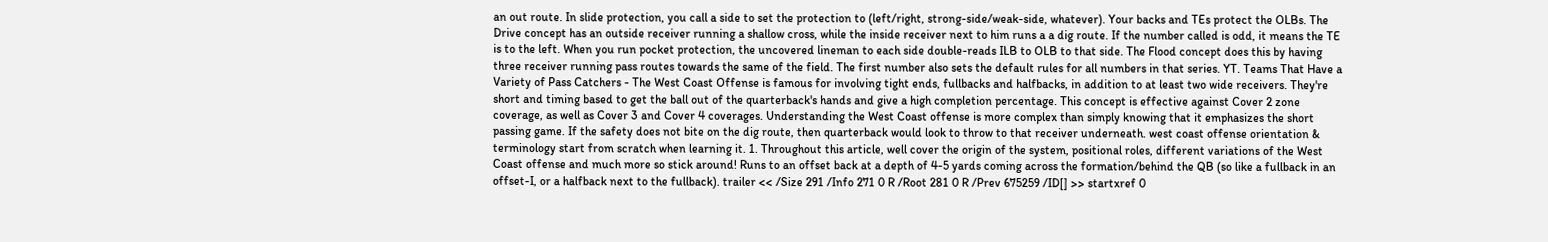an out route. In slide protection, you call a side to set the protection to (left/right, strong-side/weak-side, whatever). Your backs and TEs protect the OLBs. The Drive concept has an outside receiver running a shallow cross, while the inside receiver next to him runs a a dig route. If the number called is odd, it means the TE is to the left. When you run pocket protection, the uncovered lineman to each side double-reads ILB to OLB to that side. The Flood concept does this by having three receiver running pass routes towards the same of the field. The first number also sets the default rules for all numbers in that series. YT. Teams That Have a Variety of Pass Catchers - The West Coast Offense is famous for involving tight ends, fullbacks and halfbacks, in addition to at least two wide receivers. They're short and timing based to get the ball out of the quarterback's hands and give a high completion percentage. This concept is effective against Cover 2 zone coverage, as well as Cover 3 and Cover 4 coverages. Understanding the West Coast offense is more complex than simply knowing that it emphasizes the short passing game. If the safety does not bite on the dig route, then quarterback would look to throw to that receiver underneath. west coast offense orientation & terminology start from scratch when learning it. 1. Throughout this article, well cover the origin of the system, positional roles, different variations of the West Coast offense and much more so stick around! Runs to an offset back at a depth of 4-5 yards coming across the formation/behind the QB (so like a fullback in an offset-I, or a halfback next to the fullback). trailer << /Size 291 /Info 271 0 R /Root 281 0 R /Prev 675259 /ID[] >> startxref 0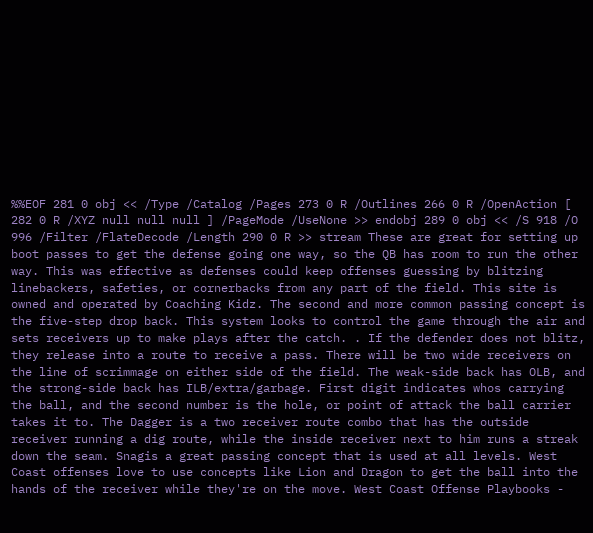%%EOF 281 0 obj << /Type /Catalog /Pages 273 0 R /Outlines 266 0 R /OpenAction [ 282 0 R /XYZ null null null ] /PageMode /UseNone >> endobj 289 0 obj << /S 918 /O 996 /Filter /FlateDecode /Length 290 0 R >> stream These are great for setting up boot passes to get the defense going one way, so the QB has room to run the other way. This was effective as defenses could keep offenses guessing by blitzing linebackers, safeties, or cornerbacks from any part of the field. This site is owned and operated by Coaching Kidz. The second and more common passing concept is the five-step drop back. This system looks to control the game through the air and sets receivers up to make plays after the catch. . If the defender does not blitz, they release into a route to receive a pass. There will be two wide receivers on the line of scrimmage on either side of the field. The weak-side back has OLB, and the strong-side back has ILB/extra/garbage. First digit indicates whos carrying the ball, and the second number is the hole, or point of attack the ball carrier takes it to. The Dagger is a two receiver route combo that has the outside receiver running a dig route, while the inside receiver next to him runs a streak down the seam. Snagis a great passing concept that is used at all levels. West Coast offenses love to use concepts like Lion and Dragon to get the ball into the hands of the receiver while they're on the move. West Coast Offense Playbooks -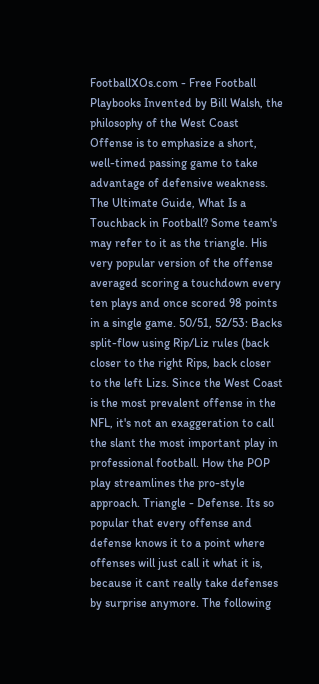FootballXOs.com - Free Football Playbooks Invented by Bill Walsh, the philosophy of the West Coast Offense is to emphasize a short, well-timed passing game to take advantage of defensive weakness. The Ultimate Guide, What Is a Touchback in Football? Some team's may refer to it as the triangle. His very popular version of the offense averaged scoring a touchdown every ten plays and once scored 98 points in a single game. 50/51, 52/53: Backs split-flow using Rip/Liz rules (back closer to the right Rips, back closer to the left Lizs. Since the West Coast is the most prevalent offense in the NFL, it's not an exaggeration to call the slant the most important play in professional football. How the POP play streamlines the pro-style approach. Triangle - Defense. Its so popular that every offense and defense knows it to a point where offenses will just call it what it is, because it cant really take defenses by surprise anymore. The following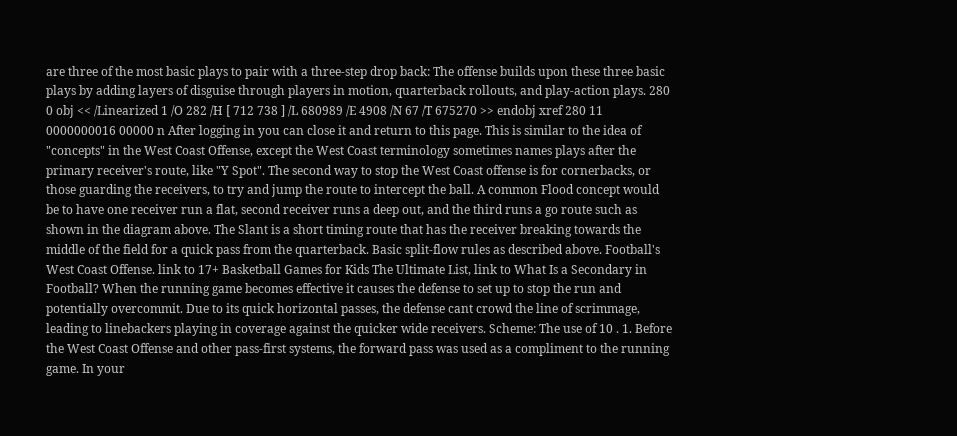are three of the most basic plays to pair with a three-step drop back: The offense builds upon these three basic plays by adding layers of disguise through players in motion, quarterback rollouts, and play-action plays. 280 0 obj << /Linearized 1 /O 282 /H [ 712 738 ] /L 680989 /E 4908 /N 67 /T 675270 >> endobj xref 280 11 0000000016 00000 n After logging in you can close it and return to this page. This is similar to the idea of "concepts" in the West Coast Offense, except the West Coast terminology sometimes names plays after the primary receiver's route, like "Y Spot". The second way to stop the West Coast offense is for cornerbacks, or those guarding the receivers, to try and jump the route to intercept the ball. A common Flood concept would be to have one receiver run a flat, second receiver runs a deep out, and the third runs a go route such as shown in the diagram above. The Slant is a short timing route that has the receiver breaking towards the middle of the field for a quick pass from the quarterback. Basic split-flow rules as described above. Football's West Coast Offense. link to 17+ Basketball Games for Kids The Ultimate List, link to What Is a Secondary in Football? When the running game becomes effective it causes the defense to set up to stop the run and potentially overcommit. Due to its quick horizontal passes, the defense cant crowd the line of scrimmage, leading to linebackers playing in coverage against the quicker wide receivers. Scheme: The use of 10 . 1. Before the West Coast Offense and other pass-first systems, the forward pass was used as a compliment to the running game. In your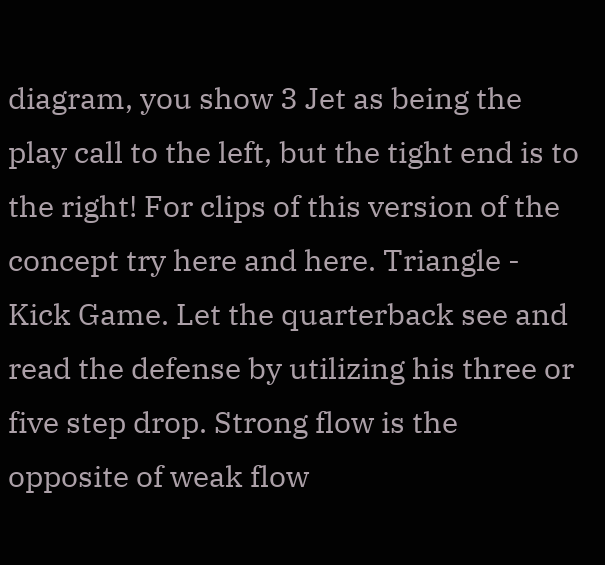diagram, you show 3 Jet as being the play call to the left, but the tight end is to the right! For clips of this version of the concept try here and here. Triangle - Kick Game. Let the quarterback see and read the defense by utilizing his three or five step drop. Strong flow is the opposite of weak flow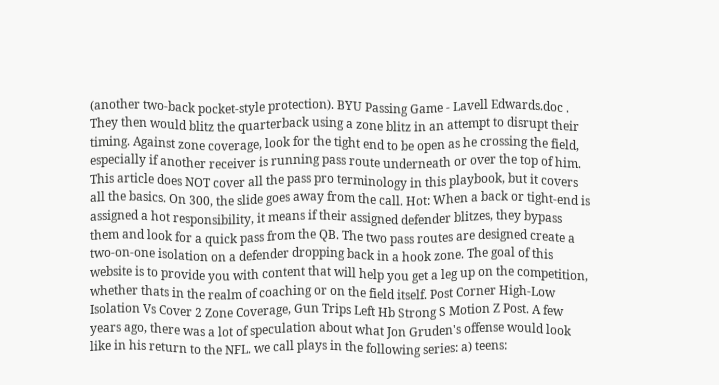(another two-back pocket-style protection). BYU Passing Game - Lavell Edwards.doc . They then would blitz the quarterback using a zone blitz in an attempt to disrupt their timing. Against zone coverage, look for the tight end to be open as he crossing the field, especially if another receiver is running pass route underneath or over the top of him. This article does NOT cover all the pass pro terminology in this playbook, but it covers all the basics. On 300, the slide goes away from the call. Hot: When a back or tight-end is assigned a hot responsibility, it means if their assigned defender blitzes, they bypass them and look for a quick pass from the QB. The two pass routes are designed create a two-on-one isolation on a defender dropping back in a hook zone. The goal of this website is to provide you with content that will help you get a leg up on the competition, whether thats in the realm of coaching or on the field itself. Post Corner High-Low Isolation Vs Cover 2 Zone Coverage, Gun Trips Left Hb Strong S Motion Z Post. A few years ago, there was a lot of speculation about what Jon Gruden's offense would look like in his return to the NFL. we call plays in the following series: a) teens: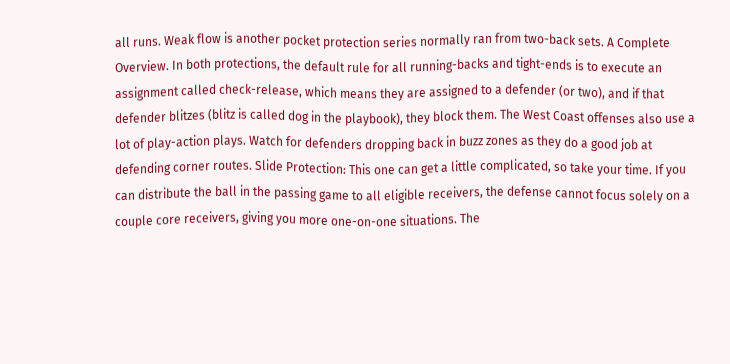all runs. Weak flow is another pocket protection series normally ran from two-back sets. A Complete Overview. In both protections, the default rule for all running-backs and tight-ends is to execute an assignment called check-release, which means they are assigned to a defender (or two), and if that defender blitzes (blitz is called dog in the playbook), they block them. The West Coast offenses also use a lot of play-action plays. Watch for defenders dropping back in buzz zones as they do a good job at defending corner routes. Slide Protection: This one can get a little complicated, so take your time. If you can distribute the ball in the passing game to all eligible receivers, the defense cannot focus solely on a couple core receivers, giving you more one-on-one situations. The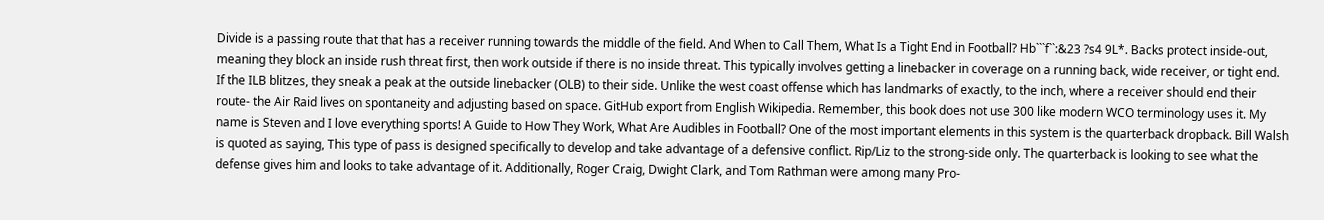Divide is a passing route that that has a receiver running towards the middle of the field. And When to Call Them, What Is a Tight End in Football? Hb```f``:&23 ?s4 9L*. Backs protect inside-out, meaning they block an inside rush threat first, then work outside if there is no inside threat. This typically involves getting a linebacker in coverage on a running back, wide receiver, or tight end. If the ILB blitzes, they sneak a peak at the outside linebacker (OLB) to their side. Unlike the west coast offense which has landmarks of exactly, to the inch, where a receiver should end their route- the Air Raid lives on spontaneity and adjusting based on space. GitHub export from English Wikipedia. Remember, this book does not use 300 like modern WCO terminology uses it. My name is Steven and I love everything sports! A Guide to How They Work, What Are Audibles in Football? One of the most important elements in this system is the quarterback dropback. Bill Walsh is quoted as saying, This type of pass is designed specifically to develop and take advantage of a defensive conflict. Rip/Liz to the strong-side only. The quarterback is looking to see what the defense gives him and looks to take advantage of it. Additionally, Roger Craig, Dwight Clark, and Tom Rathman were among many Pro-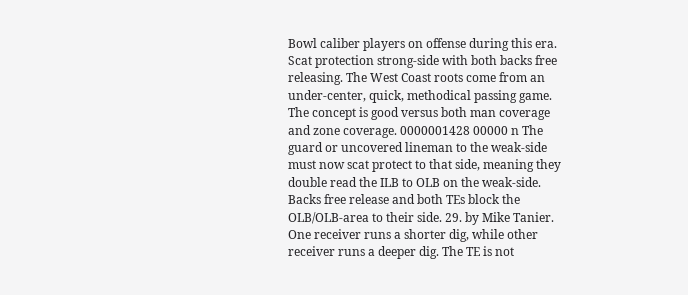Bowl caliber players on offense during this era. Scat protection strong-side with both backs free releasing. The West Coast roots come from an under-center, quick, methodical passing game. The concept is good versus both man coverage and zone coverage. 0000001428 00000 n The guard or uncovered lineman to the weak-side must now scat protect to that side, meaning they double read the ILB to OLB on the weak-side. Backs free release and both TEs block the OLB/OLB-area to their side. 29. by Mike Tanier. One receiver runs a shorter dig, while other receiver runs a deeper dig. The TE is not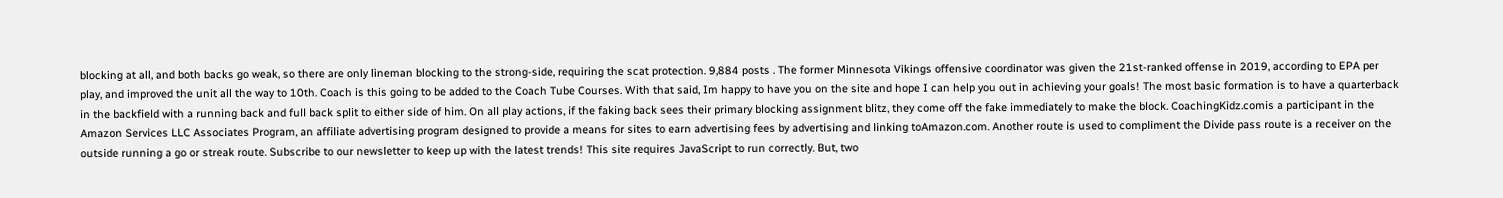blocking at all, and both backs go weak, so there are only lineman blocking to the strong-side, requiring the scat protection. 9,884 posts . The former Minnesota Vikings offensive coordinator was given the 21st-ranked offense in 2019, according to EPA per play, and improved the unit all the way to 10th. Coach is this going to be added to the Coach Tube Courses. With that said, Im happy to have you on the site and hope I can help you out in achieving your goals! The most basic formation is to have a quarterback in the backfield with a running back and full back split to either side of him. On all play actions, if the faking back sees their primary blocking assignment blitz, they come off the fake immediately to make the block. CoachingKidz.comis a participant in the Amazon Services LLC Associates Program, an affiliate advertising program designed to provide a means for sites to earn advertising fees by advertising and linking toAmazon.com. Another route is used to compliment the Divide pass route is a receiver on the outside running a go or streak route. Subscribe to our newsletter to keep up with the latest trends! This site requires JavaScript to run correctly. But, two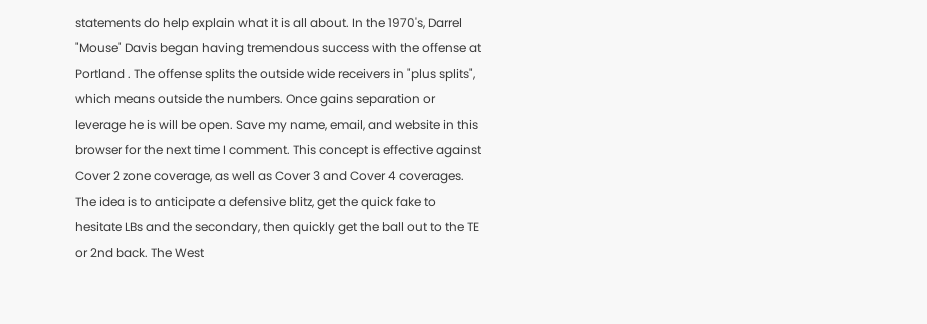statements do help explain what it is all about. In the 1970's, Darrel "Mouse" Davis began having tremendous success with the offense at Portland . The offense splits the outside wide receivers in "plus splits", which means outside the numbers. Once gains separation or leverage he is will be open. Save my name, email, and website in this browser for the next time I comment. This concept is effective against Cover 2 zone coverage, as well as Cover 3 and Cover 4 coverages. The idea is to anticipate a defensive blitz, get the quick fake to hesitate LBs and the secondary, then quickly get the ball out to the TE or 2nd back. The West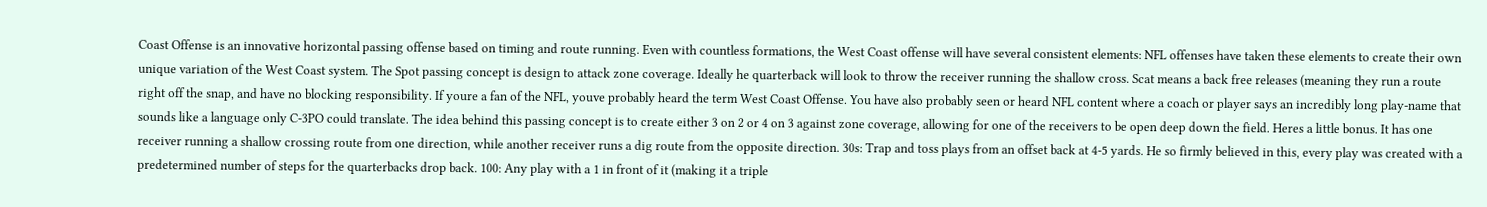Coast Offense is an innovative horizontal passing offense based on timing and route running. Even with countless formations, the West Coast offense will have several consistent elements: NFL offenses have taken these elements to create their own unique variation of the West Coast system. The Spot passing concept is design to attack zone coverage. Ideally he quarterback will look to throw the receiver running the shallow cross. Scat means a back free releases (meaning they run a route right off the snap, and have no blocking responsibility. If youre a fan of the NFL, youve probably heard the term West Coast Offense. You have also probably seen or heard NFL content where a coach or player says an incredibly long play-name that sounds like a language only C-3PO could translate. The idea behind this passing concept is to create either 3 on 2 or 4 on 3 against zone coverage, allowing for one of the receivers to be open deep down the field. Heres a little bonus. It has one receiver running a shallow crossing route from one direction, while another receiver runs a dig route from the opposite direction. 30s: Trap and toss plays from an offset back at 4-5 yards. He so firmly believed in this, every play was created with a predetermined number of steps for the quarterbacks drop back. 100: Any play with a 1 in front of it (making it a triple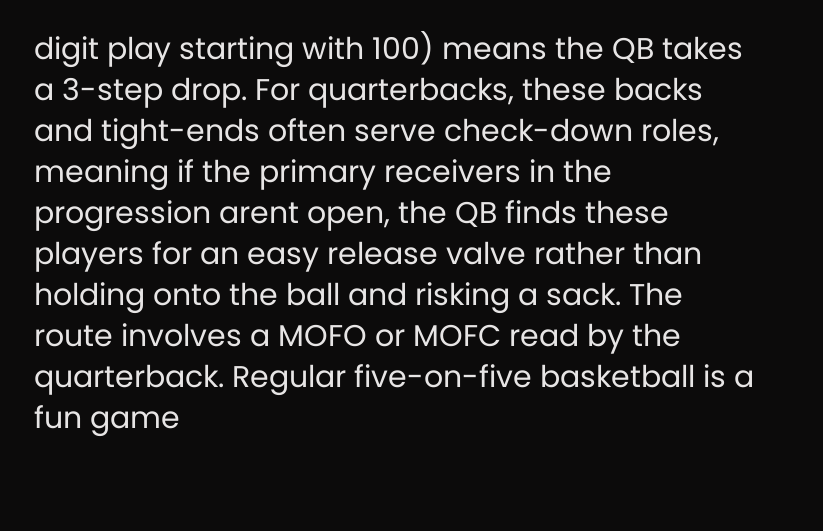digit play starting with 100) means the QB takes a 3-step drop. For quarterbacks, these backs and tight-ends often serve check-down roles, meaning if the primary receivers in the progression arent open, the QB finds these players for an easy release valve rather than holding onto the ball and risking a sack. The route involves a MOFO or MOFC read by the quarterback. Regular five-on-five basketball is a fun game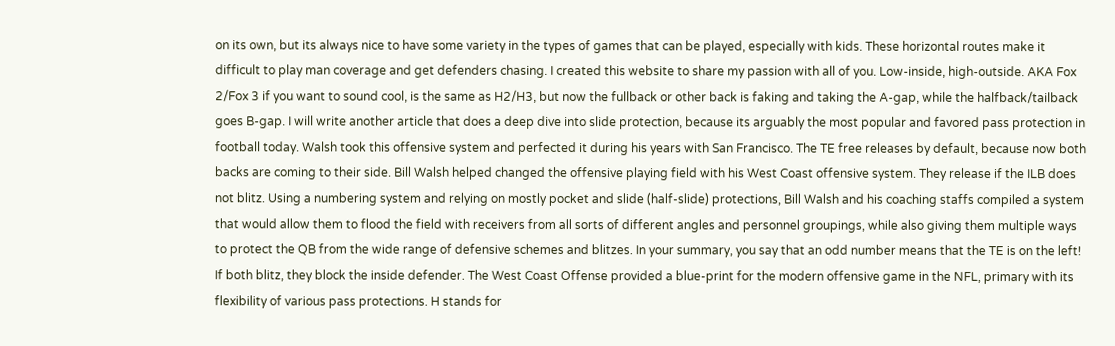on its own, but its always nice to have some variety in the types of games that can be played, especially with kids. These horizontal routes make it difficult to play man coverage and get defenders chasing. I created this website to share my passion with all of you. Low-inside, high-outside. AKA Fox 2/Fox 3 if you want to sound cool, is the same as H2/H3, but now the fullback or other back is faking and taking the A-gap, while the halfback/tailback goes B-gap. I will write another article that does a deep dive into slide protection, because its arguably the most popular and favored pass protection in football today. Walsh took this offensive system and perfected it during his years with San Francisco. The TE free releases by default, because now both backs are coming to their side. Bill Walsh helped changed the offensive playing field with his West Coast offensive system. They release if the ILB does not blitz. Using a numbering system and relying on mostly pocket and slide (half-slide) protections, Bill Walsh and his coaching staffs compiled a system that would allow them to flood the field with receivers from all sorts of different angles and personnel groupings, while also giving them multiple ways to protect the QB from the wide range of defensive schemes and blitzes. In your summary, you say that an odd number means that the TE is on the left! If both blitz, they block the inside defender. The West Coast Offense provided a blue-print for the modern offensive game in the NFL, primary with its flexibility of various pass protections. H stands for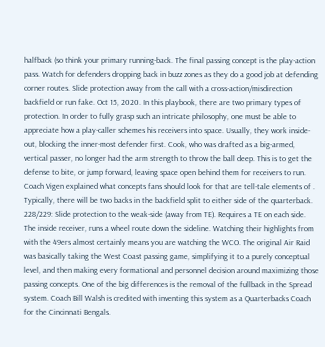halfback (so think your primary running-back. The final passing concept is the play-action pass. Watch for defenders dropping back in buzz zones as they do a good job at defending corner routes. Slide protection away from the call with a cross-action/misdirection backfield or run fake. Oct 15, 2020. In this playbook, there are two primary types of protection. In order to fully grasp such an intricate philosophy, one must be able to appreciate how a play-caller schemes his receivers into space. Usually, they work inside-out, blocking the inner-most defender first. Cook, who was drafted as a big-armed, vertical passer, no longer had the arm strength to throw the ball deep. This is to get the defense to bite, or jump forward, leaving space open behind them for receivers to run. Coach Vigen explained what concepts fans should look for that are tell-tale elements of . Typically, there will be two backs in the backfield split to either side of the quarterback. 228/229: Slide protection to the weak-side (away from TE). Requires a TE on each side. The inside receiver, runs a wheel route down the sideline. Watching their highlights from with the 49ers almost certainly means you are watching the WCO. The original Air Raid was basically taking the West Coast passing game, simplifying it to a purely conceptual level, and then making every formational and personnel decision around maximizing those passing concepts. One of the big differences is the removal of the fullback in the Spread system. Coach Bill Walsh is credited with inventing this system as a Quarterbacks Coach for the Cincinnati Bengals.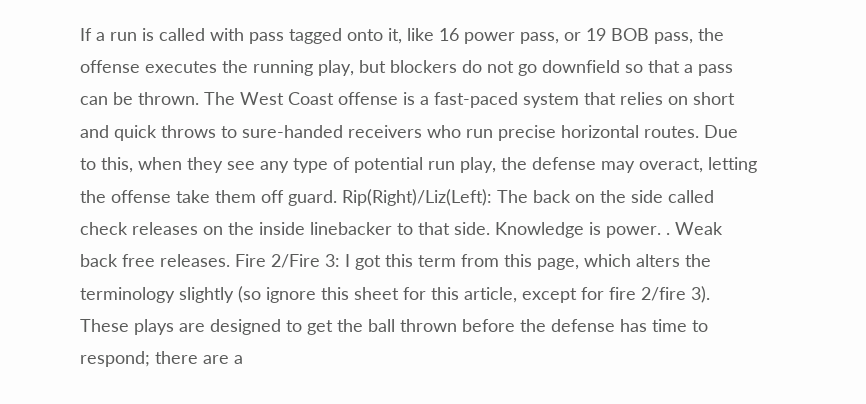If a run is called with pass tagged onto it, like 16 power pass, or 19 BOB pass, the offense executes the running play, but blockers do not go downfield so that a pass can be thrown. The West Coast offense is a fast-paced system that relies on short and quick throws to sure-handed receivers who run precise horizontal routes. Due to this, when they see any type of potential run play, the defense may overact, letting the offense take them off guard. Rip(Right)/Liz(Left): The back on the side called check releases on the inside linebacker to that side. Knowledge is power. . Weak back free releases. Fire 2/Fire 3: I got this term from this page, which alters the terminology slightly (so ignore this sheet for this article, except for fire 2/fire 3). These plays are designed to get the ball thrown before the defense has time to respond; there are a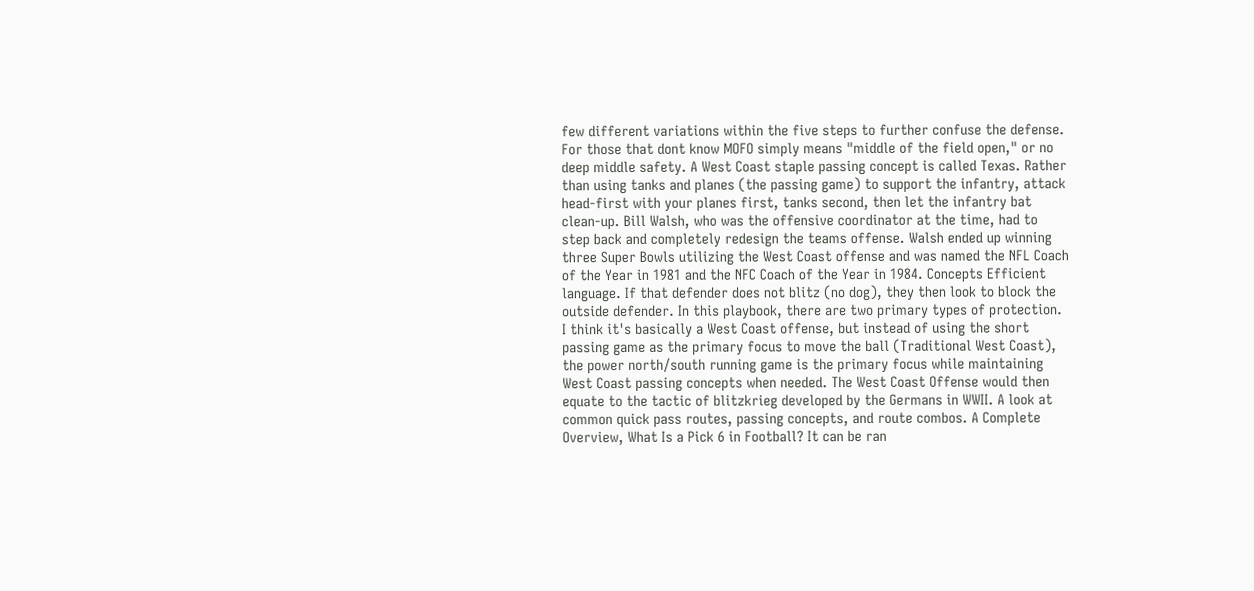few different variations within the five steps to further confuse the defense. For those that dont know MOFO simply means "middle of the field open," or no deep middle safety. A West Coast staple passing concept is called Texas. Rather than using tanks and planes (the passing game) to support the infantry, attack head-first with your planes first, tanks second, then let the infantry bat clean-up. Bill Walsh, who was the offensive coordinator at the time, had to step back and completely redesign the teams offense. Walsh ended up winning three Super Bowls utilizing the West Coast offense and was named the NFL Coach of the Year in 1981 and the NFC Coach of the Year in 1984. Concepts Efficient language. If that defender does not blitz (no dog), they then look to block the outside defender. In this playbook, there are two primary types of protection. I think it's basically a West Coast offense, but instead of using the short passing game as the primary focus to move the ball (Traditional West Coast), the power north/south running game is the primary focus while maintaining West Coast passing concepts when needed. The West Coast Offense would then equate to the tactic of blitzkrieg developed by the Germans in WWII. A look at common quick pass routes, passing concepts, and route combos. A Complete Overview, What Is a Pick 6 in Football? It can be ran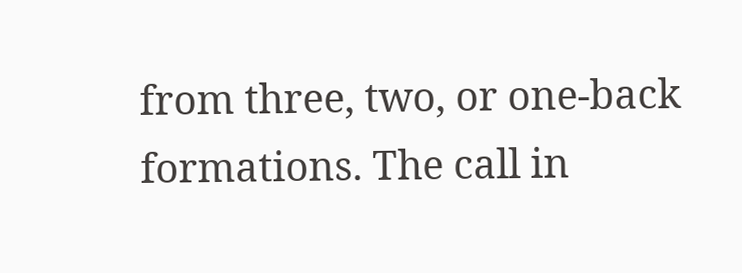from three, two, or one-back formations. The call in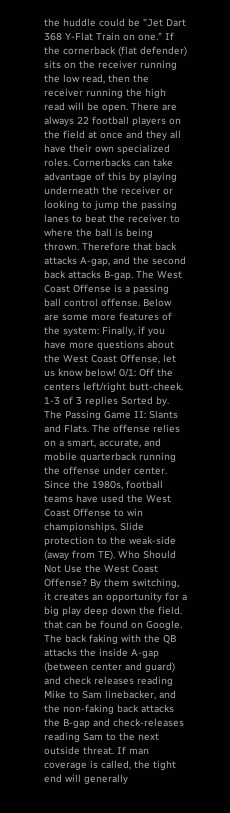the huddle could be "Jet Dart 368 Y-Flat Train on one." If the cornerback (flat defender) sits on the receiver running the low read, then the receiver running the high read will be open. There are always 22 football players on the field at once and they all have their own specialized roles. Cornerbacks can take advantage of this by playing underneath the receiver or looking to jump the passing lanes to beat the receiver to where the ball is being thrown. Therefore that back attacks A-gap, and the second back attacks B-gap. The West Coast Offense is a passing ball control offense. Below are some more features of the system: Finally, if you have more questions about the West Coast Offense, let us know below! 0/1: Off the centers left/right butt-cheek. 1-3 of 3 replies Sorted by. The Passing Game II: Slants and Flats. The offense relies on a smart, accurate, and mobile quarterback running the offense under center. Since the 1980s, football teams have used the West Coast Offense to win championships. Slide protection to the weak-side (away from TE). Who Should Not Use the West Coast Offense? By them switching, it creates an opportunity for a big play deep down the field. that can be found on Google. The back faking with the QB attacks the inside A-gap (between center and guard) and check releases reading Mike to Sam linebacker, and the non-faking back attacks the B-gap and check-releases reading Sam to the next outside threat. If man coverage is called, the tight end will generally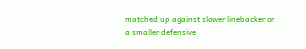matched up against slower linebacker or a smaller defensive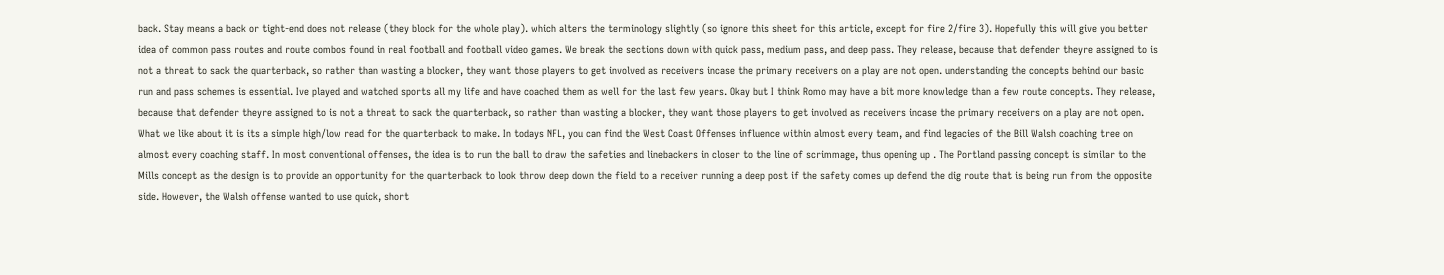back. Stay means a back or tight-end does not release (they block for the whole play). which alters the terminology slightly (so ignore this sheet for this article, except for fire 2/fire 3). Hopefully this will give you better idea of common pass routes and route combos found in real football and football video games. We break the sections down with quick pass, medium pass, and deep pass. They release, because that defender theyre assigned to is not a threat to sack the quarterback, so rather than wasting a blocker, they want those players to get involved as receivers incase the primary receivers on a play are not open. understanding the concepts behind our basic run and pass schemes is essential. Ive played and watched sports all my life and have coached them as well for the last few years. Okay but I think Romo may have a bit more knowledge than a few route concepts. They release, because that defender theyre assigned to is not a threat to sack the quarterback, so rather than wasting a blocker, they want those players to get involved as receivers incase the primary receivers on a play are not open. What we like about it is its a simple high/low read for the quarterback to make. In todays NFL, you can find the West Coast Offenses influence within almost every team, and find legacies of the Bill Walsh coaching tree on almost every coaching staff. In most conventional offenses, the idea is to run the ball to draw the safeties and linebackers in closer to the line of scrimmage, thus opening up . The Portland passing concept is similar to the Mills concept as the design is to provide an opportunity for the quarterback to look throw deep down the field to a receiver running a deep post if the safety comes up defend the dig route that is being run from the opposite side. However, the Walsh offense wanted to use quick, short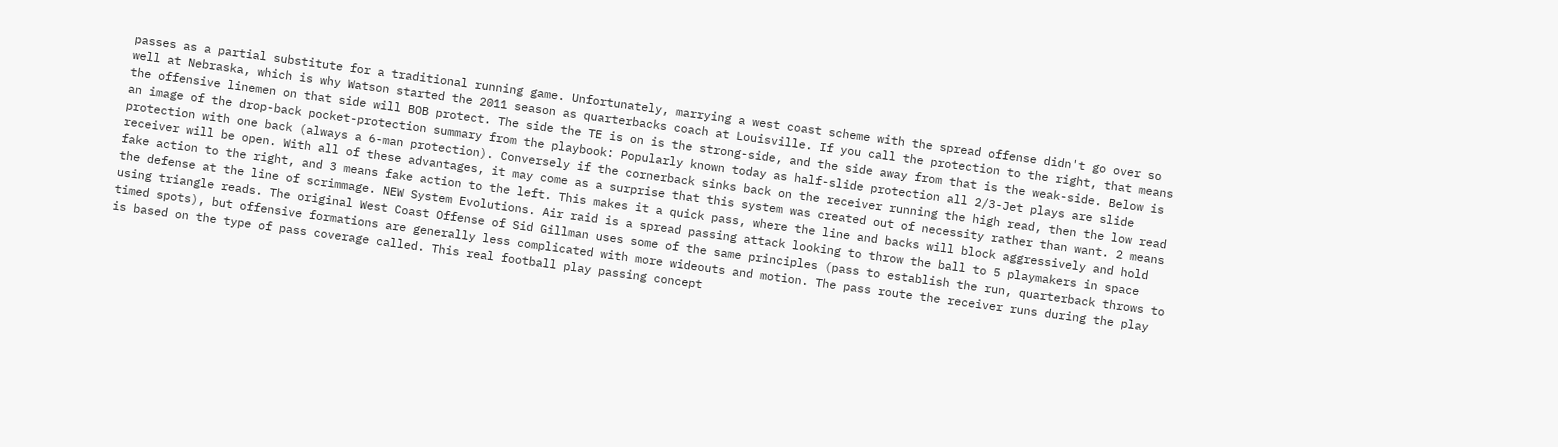passes as a partial substitute for a traditional running game. Unfortunately, marrying a west coast scheme with the spread offense didn't go over so well at Nebraska, which is why Watson started the 2011 season as quarterbacks coach at Louisville. If you call the protection to the right, that means the offensive linemen on that side will BOB protect. The side the TE is on is the strong-side, and the side away from that is the weak-side. Below is an image of the drop-back pocket-protection summary from the playbook: Popularly known today as half-slide protection all 2/3-Jet plays are slide protection with one back (always a 6-man protection). Conversely if the cornerback sinks back on the receiver running the high read, then the low read receiver will be open. With all of these advantages, it may come as a surprise that this system was created out of necessity rather than want. 2 means fake action to the right, and 3 means fake action to the left. This makes it a quick pass, where the line and backs will block aggressively and hold the defense at the line of scrimmage. NEW System Evolutions. Air raid is a spread passing attack looking to throw the ball to 5 playmakers in space using triangle reads. The original West Coast Offense of Sid Gillman uses some of the same principles (pass to establish the run, quarterback throws to timed spots), but offensive formations are generally less complicated with more wideouts and motion. The pass route the receiver runs during the play is based on the type of pass coverage called. This real football play passing concept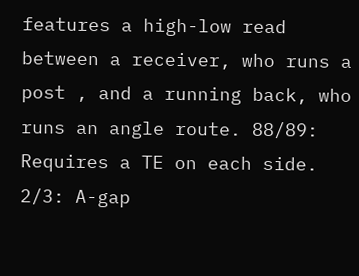features a high-low read between a receiver, who runs a post , and a running back, who runs an angle route. 88/89: Requires a TE on each side. 2/3: A-gap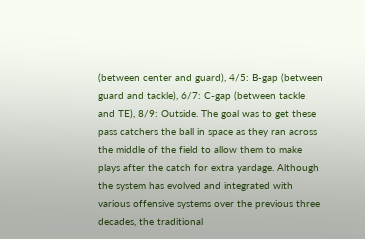(between center and guard), 4/5: B-gap (between guard and tackle), 6/7: C-gap (between tackle and TE), 8/9: Outside. The goal was to get these pass catchers the ball in space as they ran across the middle of the field to allow them to make plays after the catch for extra yardage. Although the system has evolved and integrated with various offensive systems over the previous three decades, the traditional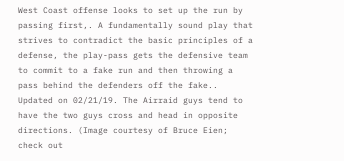West Coast offense looks to set up the run by passing first,. A fundamentally sound play that strives to contradict the basic principles of a defense, the play-pass gets the defensive team to commit to a fake run and then throwing a pass behind the defenders off the fake.. Updated on 02/21/19. The Airraid guys tend to have the two guys cross and head in opposite directions. (Image courtesy of Bruce Eien; check out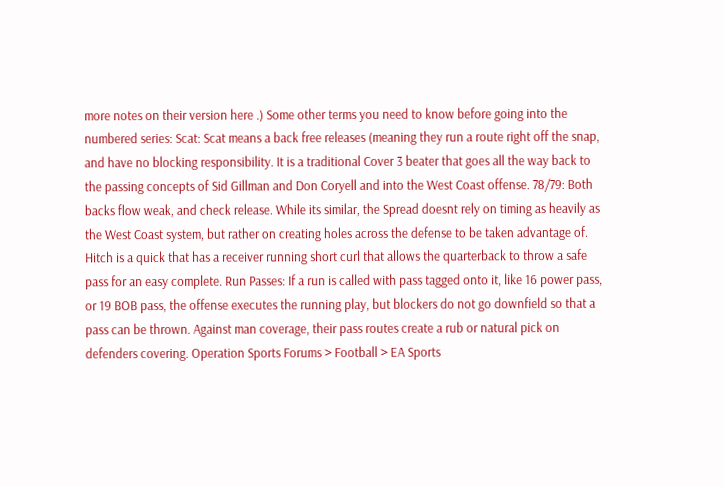more notes on their version here .) Some other terms you need to know before going into the numbered series: Scat: Scat means a back free releases (meaning they run a route right off the snap, and have no blocking responsibility. It is a traditional Cover 3 beater that goes all the way back to the passing concepts of Sid Gillman and Don Coryell and into the West Coast offense. 78/79: Both backs flow weak, and check release. While its similar, the Spread doesnt rely on timing as heavily as the West Coast system, but rather on creating holes across the defense to be taken advantage of. Hitch is a quick that has a receiver running short curl that allows the quarterback to throw a safe pass for an easy complete. Run Passes: If a run is called with pass tagged onto it, like 16 power pass, or 19 BOB pass, the offense executes the running play, but blockers do not go downfield so that a pass can be thrown. Against man coverage, their pass routes create a rub or natural pick on defenders covering. Operation Sports Forums > Football > EA Sports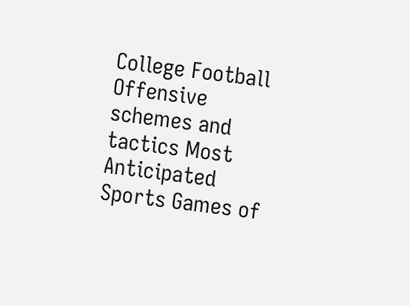College Football Offensive schemes and tactics Most Anticipated Sports Games of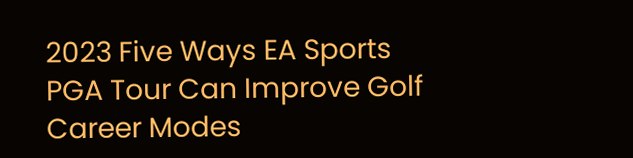2023 Five Ways EA Sports PGA Tour Can Improve Golf Career Modes